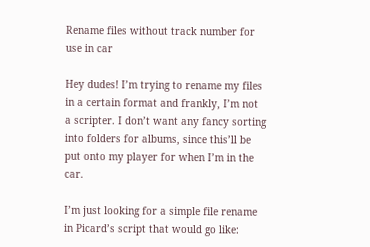Rename files without track number for use in car

Hey dudes! I’m trying to rename my files in a certain format and frankly, I’m not a scripter. I don’t want any fancy sorting into folders for albums, since this’ll be put onto my player for when I’m in the car.

I’m just looking for a simple file rename in Picard’s script that would go like: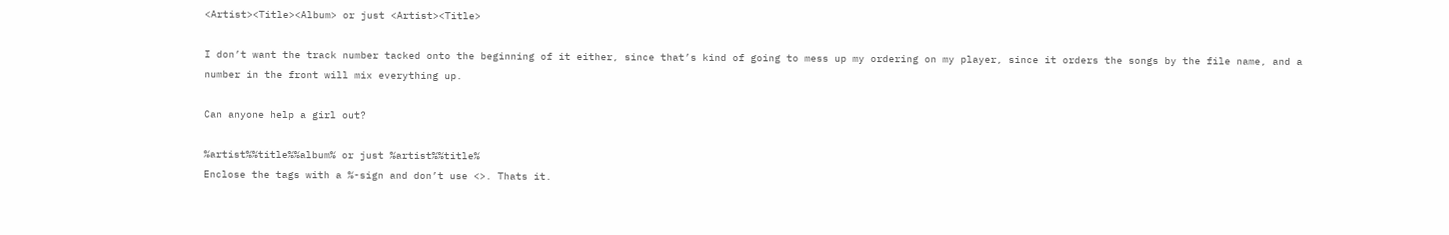<Artist><Title><Album> or just <Artist><Title>

I don’t want the track number tacked onto the beginning of it either, since that’s kind of going to mess up my ordering on my player, since it orders the songs by the file name, and a number in the front will mix everything up.

Can anyone help a girl out?

%artist%%title%%album% or just %artist%%title%
Enclose the tags with a %-sign and don’t use <>. Thats it.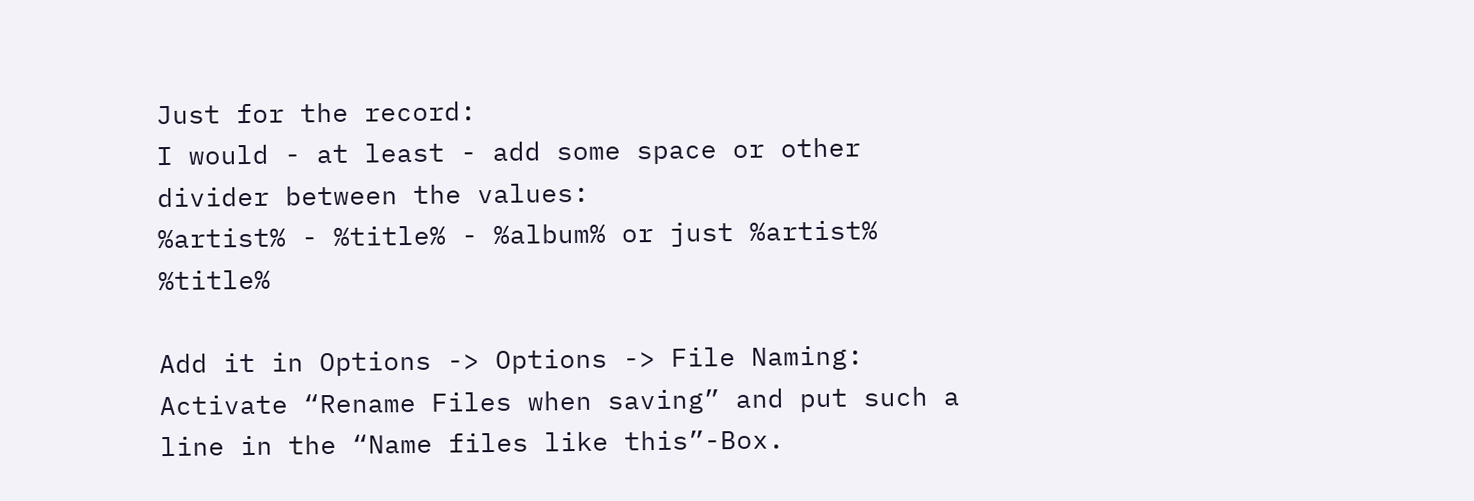Just for the record:
I would - at least - add some space or other divider between the values:
%artist% - %title% - %album% or just %artist% %title%

Add it in Options -> Options -> File Naming:
Activate “Rename Files when saving” and put such a line in the “Name files like this”-Box.